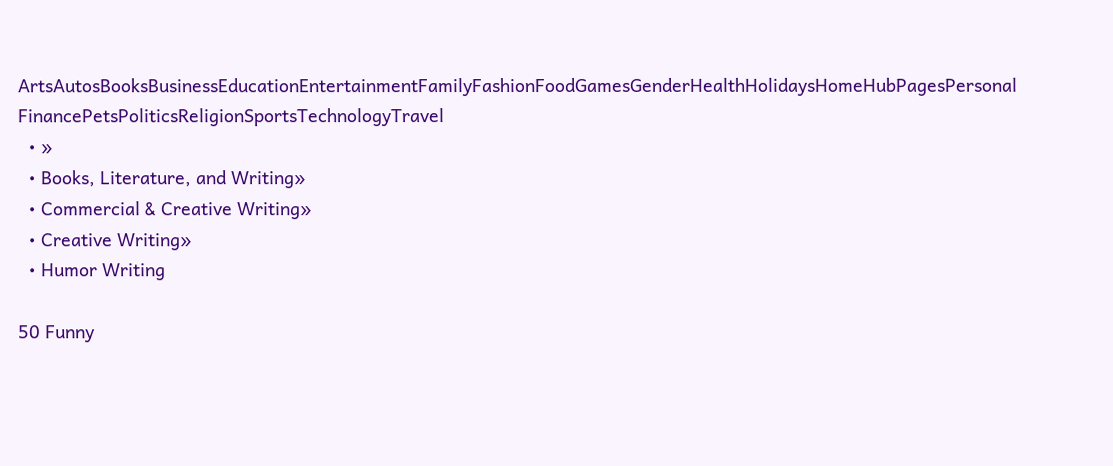ArtsAutosBooksBusinessEducationEntertainmentFamilyFashionFoodGamesGenderHealthHolidaysHomeHubPagesPersonal FinancePetsPoliticsReligionSportsTechnologyTravel
  • »
  • Books, Literature, and Writing»
  • Commercial & Creative Writing»
  • Creative Writing»
  • Humor Writing

50 Funny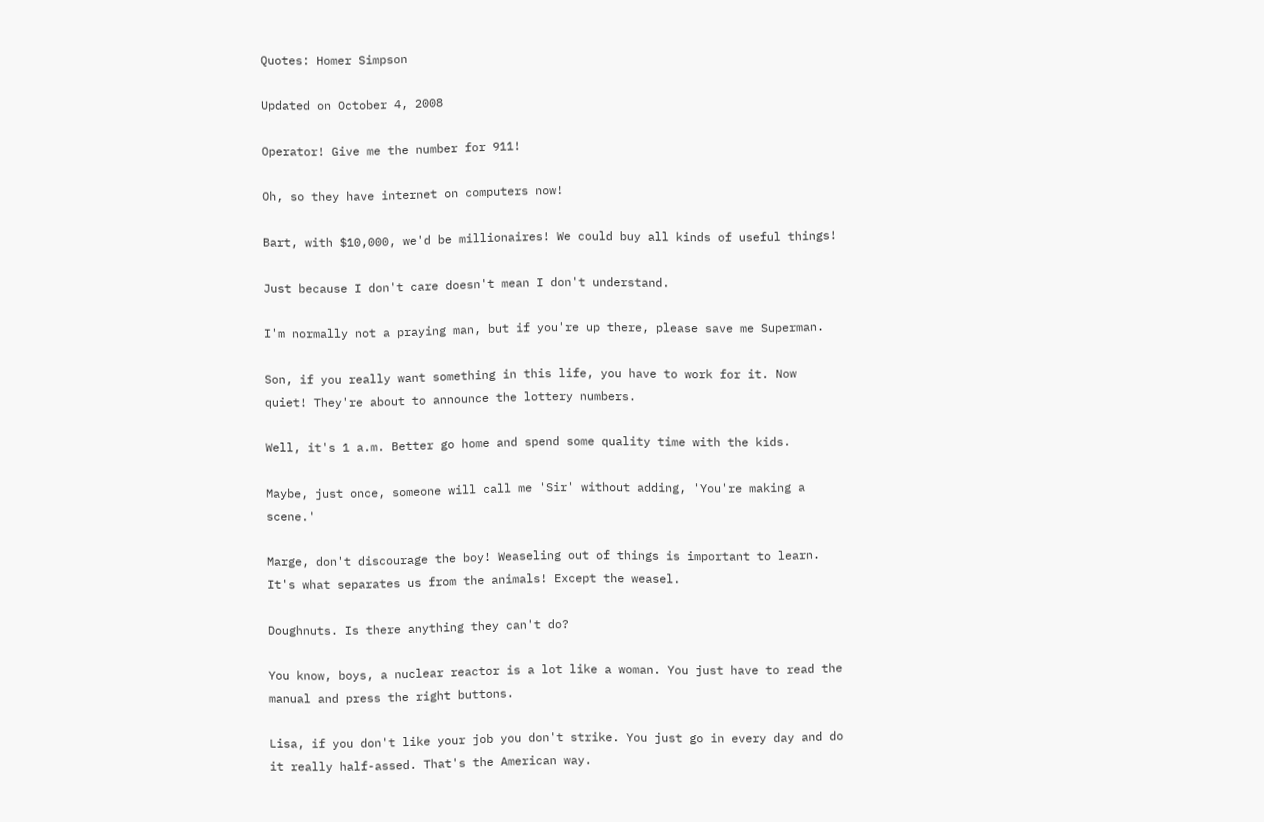Quotes: Homer Simpson

Updated on October 4, 2008

Operator! Give me the number for 911!

Oh, so they have internet on computers now!

Bart, with $10,000, we'd be millionaires! We could buy all kinds of useful things!

Just because I don't care doesn't mean I don't understand.

I'm normally not a praying man, but if you're up there, please save me Superman.

Son, if you really want something in this life, you have to work for it. Now quiet! They're about to announce the lottery numbers.

Well, it's 1 a.m. Better go home and spend some quality time with the kids.

Maybe, just once, someone will call me 'Sir' without adding, 'You're making a scene.'

Marge, don't discourage the boy! Weaseling out of things is important to learn. It's what separates us from the animals! Except the weasel.

Doughnuts. Is there anything they can't do?

You know, boys, a nuclear reactor is a lot like a woman. You just have to read the manual and press the right buttons.

Lisa, if you don't like your job you don't strike. You just go in every day and do it really half-assed. That's the American way.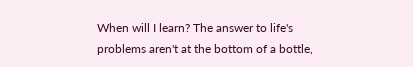When will I learn? The answer to life's problems aren't at the bottom of a bottle,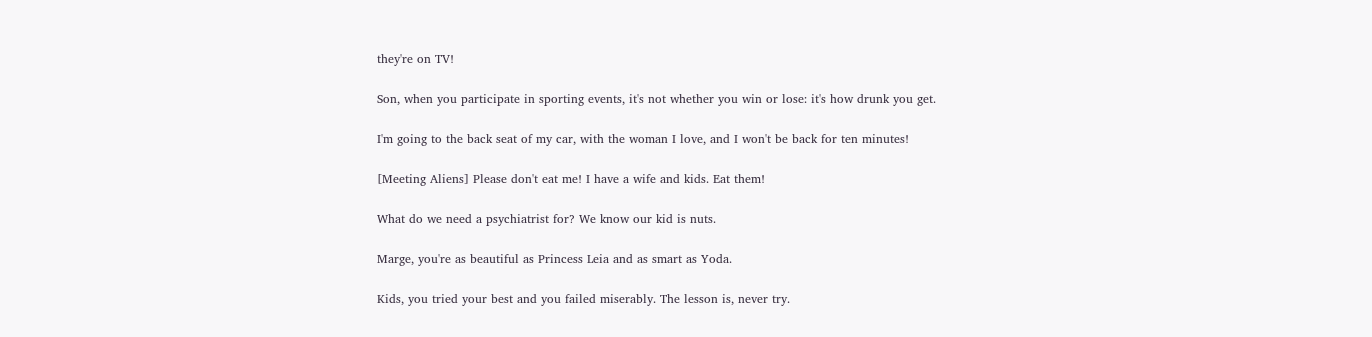they're on TV!

Son, when you participate in sporting events, it's not whether you win or lose: it's how drunk you get.

I'm going to the back seat of my car, with the woman I love, and I won't be back for ten minutes!

[Meeting Aliens] Please don't eat me! I have a wife and kids. Eat them!

What do we need a psychiatrist for? We know our kid is nuts.

Marge, you're as beautiful as Princess Leia and as smart as Yoda.

Kids, you tried your best and you failed miserably. The lesson is, never try.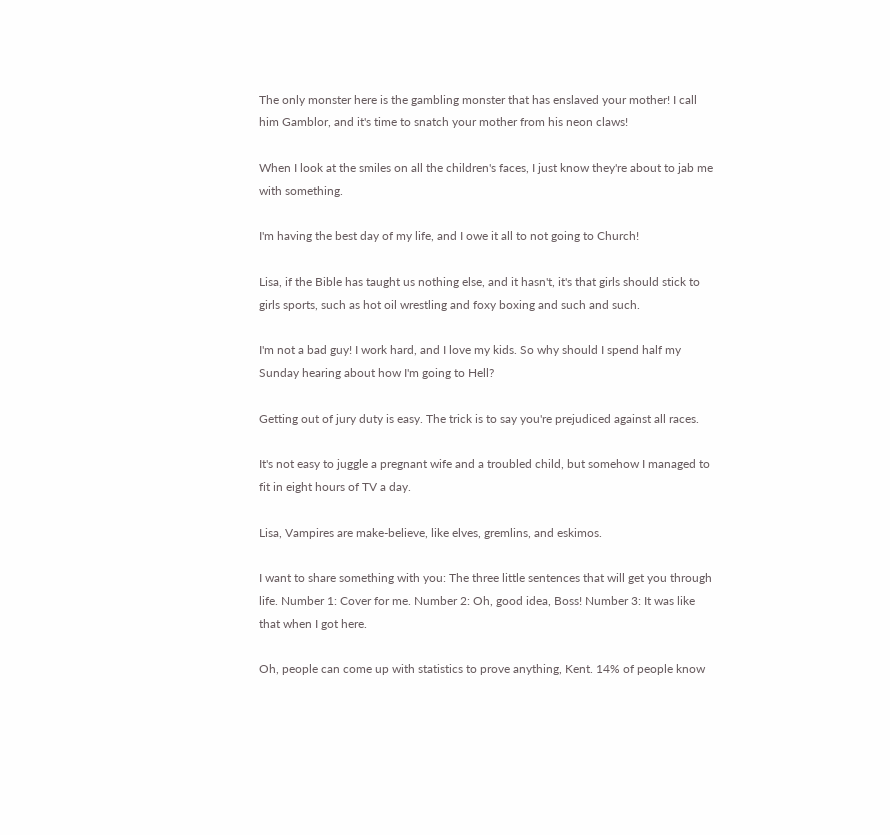The only monster here is the gambling monster that has enslaved your mother! I call him Gamblor, and it's time to snatch your mother from his neon claws!

When I look at the smiles on all the children's faces, I just know they're about to jab me with something.

I'm having the best day of my life, and I owe it all to not going to Church!

Lisa, if the Bible has taught us nothing else, and it hasn't, it's that girls should stick to girls sports, such as hot oil wrestling and foxy boxing and such and such.

I'm not a bad guy! I work hard, and I love my kids. So why should I spend half my Sunday hearing about how I'm going to Hell?

Getting out of jury duty is easy. The trick is to say you're prejudiced against all races.

It's not easy to juggle a pregnant wife and a troubled child, but somehow I managed to fit in eight hours of TV a day.

Lisa, Vampires are make-believe, like elves, gremlins, and eskimos.

I want to share something with you: The three little sentences that will get you through life. Number 1: Cover for me. Number 2: Oh, good idea, Boss! Number 3: It was like that when I got here.

Oh, people can come up with statistics to prove anything, Kent. 14% of people know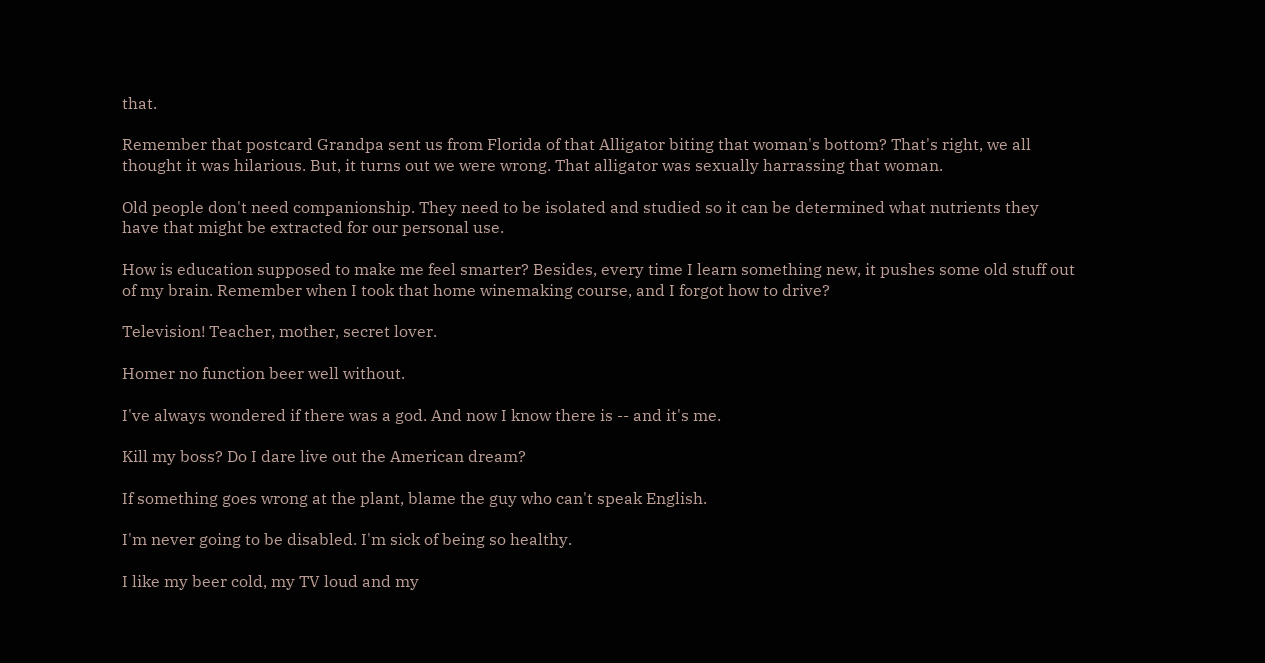that.

Remember that postcard Grandpa sent us from Florida of that Alligator biting that woman's bottom? That's right, we all thought it was hilarious. But, it turns out we were wrong. That alligator was sexually harrassing that woman.

Old people don't need companionship. They need to be isolated and studied so it can be determined what nutrients they have that might be extracted for our personal use.

How is education supposed to make me feel smarter? Besides, every time I learn something new, it pushes some old stuff out of my brain. Remember when I took that home winemaking course, and I forgot how to drive?

Television! Teacher, mother, secret lover.

Homer no function beer well without.

I've always wondered if there was a god. And now I know there is -- and it's me.

Kill my boss? Do I dare live out the American dream?

If something goes wrong at the plant, blame the guy who can't speak English.

I'm never going to be disabled. I'm sick of being so healthy.

I like my beer cold, my TV loud and my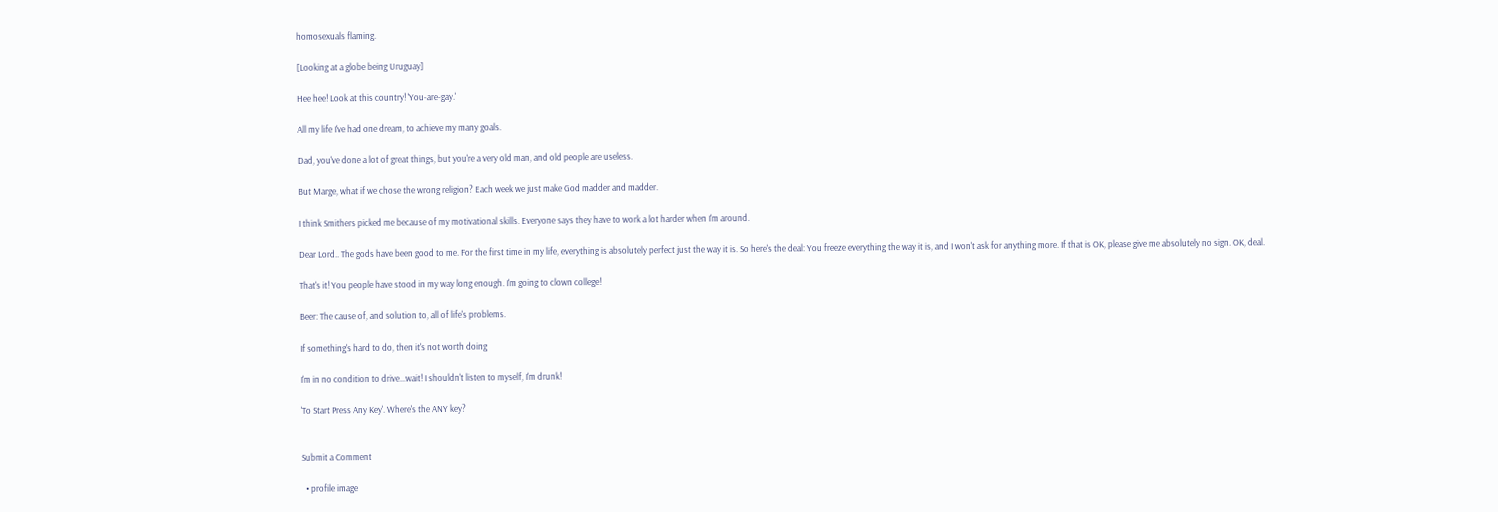homosexuals flaming.

[Looking at a globe being Uruguay]

Hee hee! Look at this country! 'You-are-gay.'

All my life I've had one dream, to achieve my many goals.

Dad, you've done a lot of great things, but you're a very old man, and old people are useless.

But Marge, what if we chose the wrong religion? Each week we just make God madder and madder.

I think Smithers picked me because of my motivational skills. Everyone says they have to work a lot harder when I'm around.

Dear Lord.. The gods have been good to me. For the first time in my life, everything is absolutely perfect just the way it is. So here's the deal: You freeze everything the way it is, and I won't ask for anything more. If that is OK, please give me absolutely no sign. OK, deal.

That's it! You people have stood in my way long enough. I'm going to clown college!

Beer: The cause of, and solution to, all of life's problems.

If something's hard to do, then it's not worth doing

I'm in no condition to drive...wait! I shouldn't listen to myself, I'm drunk!

'To Start Press Any Key'. Where's the ANY key?


Submit a Comment

  • profile image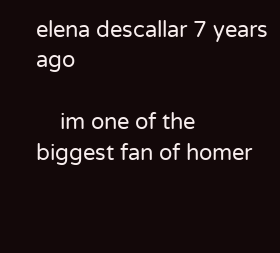elena descallar 7 years ago

    im one of the biggest fan of homer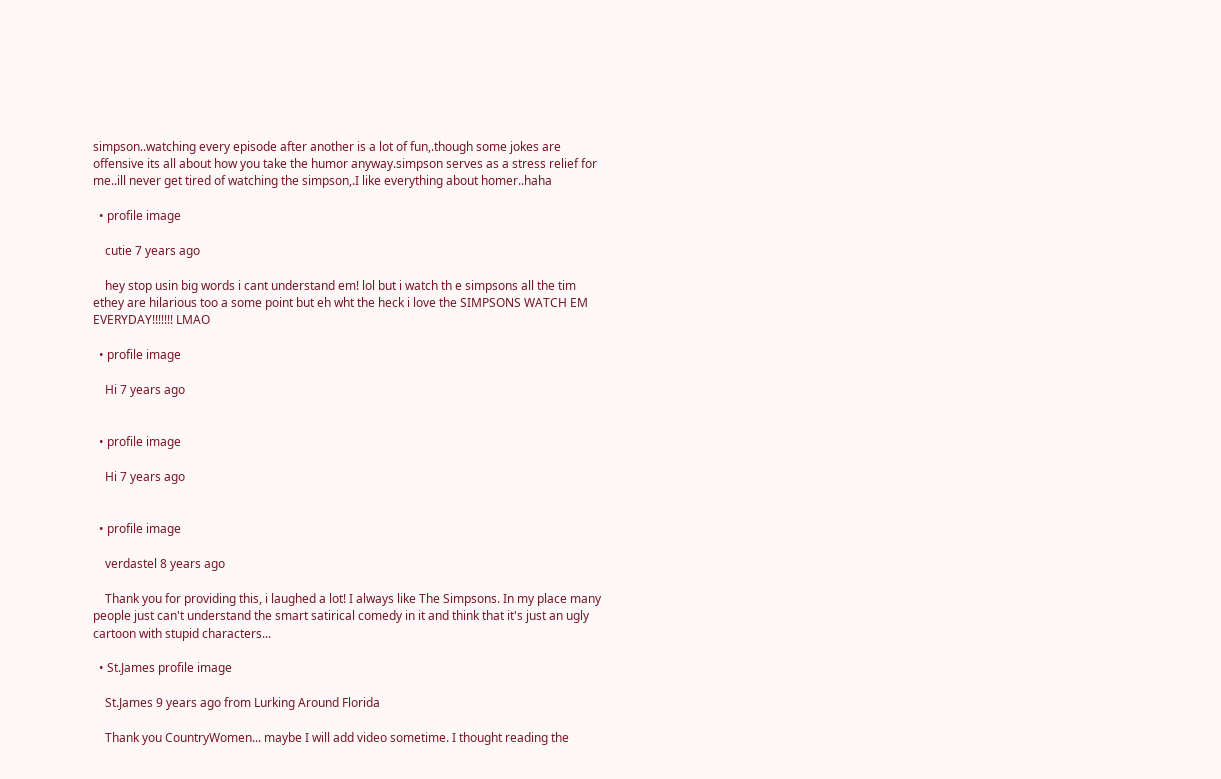simpson..watching every episode after another is a lot of fun,.though some jokes are offensive its all about how you take the humor anyway.simpson serves as a stress relief for me..ill never get tired of watching the simpson,.I like everything about homer..haha

  • profile image

    cutie 7 years ago

    hey stop usin big words i cant understand em! lol but i watch th e simpsons all the tim ethey are hilarious too a some point but eh wht the heck i love the SIMPSONS WATCH EM EVERYDAY!!!!!!! LMAO

  • profile image

    Hi 7 years ago


  • profile image

    Hi 7 years ago


  • profile image

    verdastel 8 years ago

    Thank you for providing this, i laughed a lot! I always like The Simpsons. In my place many people just can't understand the smart satirical comedy in it and think that it's just an ugly cartoon with stupid characters...

  • St.James profile image

    St.James 9 years ago from Lurking Around Florida

    Thank you CountryWomen... maybe I will add video sometime. I thought reading the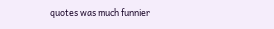quotes was much funnier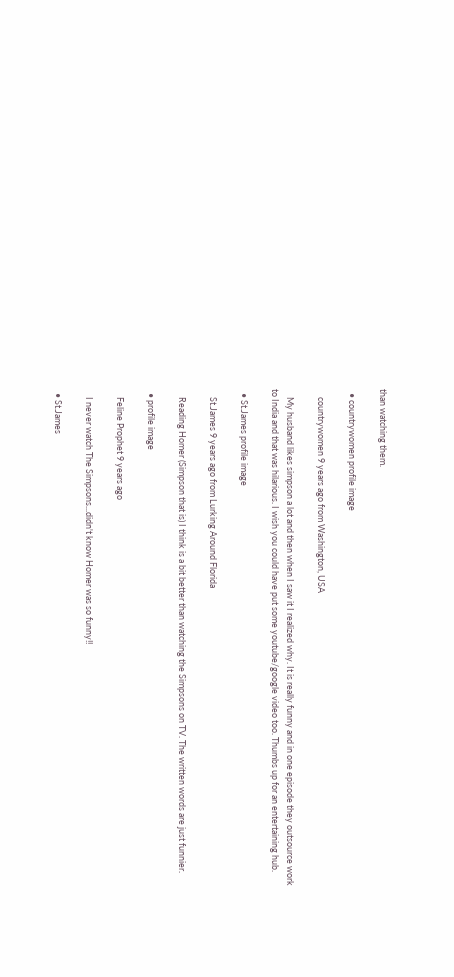than watching them.

  • countrywomen profile image

    countrywomen 9 years ago from Washington, USA

    My husband likes simpson a lot and then when I saw it I realized why. It is really funny and in one episode they outsource work to India and that was hilarious. I wish you could have put some youtube/google video too. Thumbs up for an entertaining hub.

  • St.James profile image

    St.James 9 years ago from Lurking Around Florida

    Reading Homer (Simpson that is) I think is a bit better than watching the Simpsons on TV. The written words are just funnier.

  • profile image

    Feline Prophet 9 years ago

    I never watch The Simpsons...didn't know Homer was so funny!!

  • St.James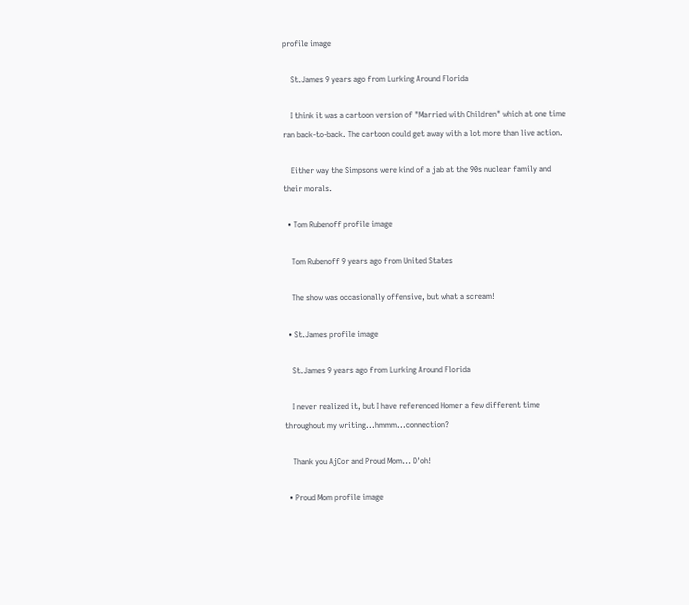profile image

    St.James 9 years ago from Lurking Around Florida

    I think it was a cartoon version of "Married with Children" which at one time ran back-to-back. The cartoon could get away with a lot more than live action.

    Either way the Simpsons were kind of a jab at the 90s nuclear family and their morals.

  • Tom Rubenoff profile image

    Tom Rubenoff 9 years ago from United States

    The show was occasionally offensive, but what a scream!

  • St.James profile image

    St.James 9 years ago from Lurking Around Florida

    I never realized it, but I have referenced Homer a few different time throughout my writing...hmmm...connection?

    Thank you AjCor and Proud Mom... D'oh!

  • Proud Mom profile image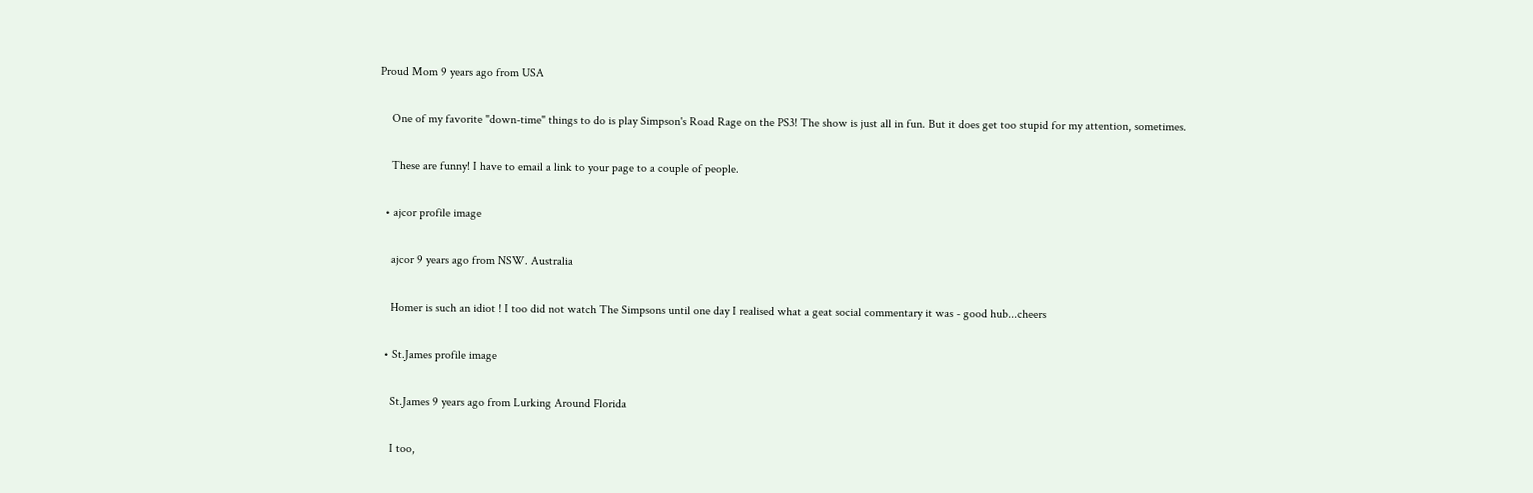Proud Mom 9 years ago from USA

    One of my favorite "down-time" things to do is play Simpson's Road Rage on the PS3! The show is just all in fun. But it does get too stupid for my attention, sometimes.

    These are funny! I have to email a link to your page to a couple of people.

  • ajcor profile image

    ajcor 9 years ago from NSW. Australia

    Homer is such an idiot ! I too did not watch The Simpsons until one day I realised what a geat social commentary it was - good hub...cheers

  • St.James profile image

    St.James 9 years ago from Lurking Around Florida

    I too,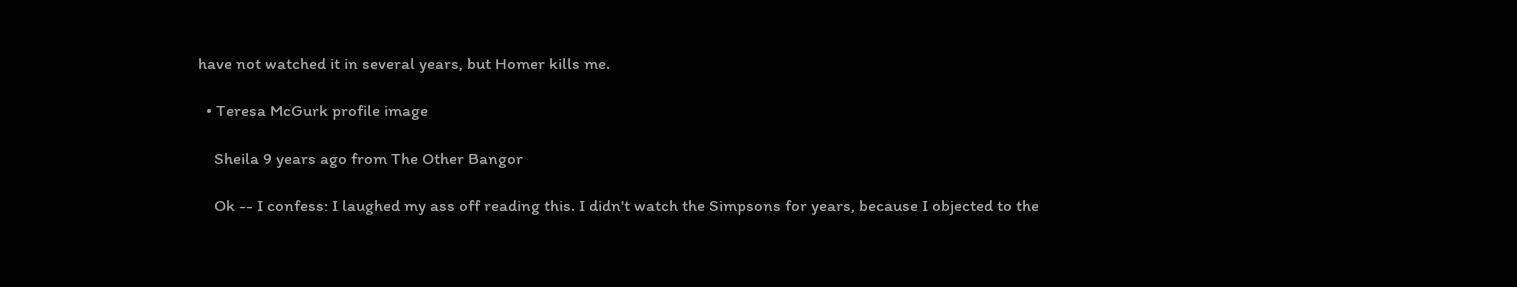have not watched it in several years, but Homer kills me.

  • Teresa McGurk profile image

    Sheila 9 years ago from The Other Bangor

    Ok -- I confess: I laughed my ass off reading this. I didn't watch the Simpsons for years, because I objected to the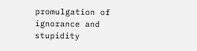promulgation of ignorance and stupidity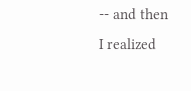-- and then I realized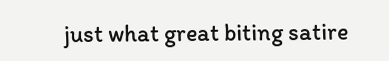just what great biting satire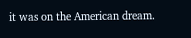it was on the American dream.